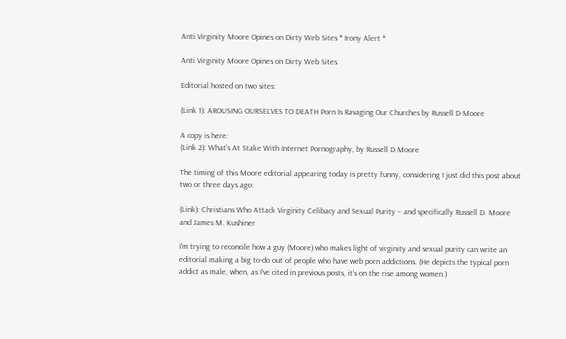Anti Virginity Moore Opines on Dirty Web Sites * Irony Alert *

Anti Virginity Moore Opines on Dirty Web Sites

Editorial hosted on two sites:

(Link 1): AROUSING OURSELVES TO DEATH Porn Is Ravaging Our Churches by Russell D Moore

A copy is here:
(Link 2): What’s At Stake With Internet Pornography, by Russell D Moore

The timing of this Moore editorial appearing today is pretty funny, considering I just did this post about two or three days ago:

(Link): Christians Who Attack Virginity Celibacy and Sexual Purity – and specifically Russell D. Moore and James M. Kushiner

I’m trying to reconcile how a guy (Moore) who makes light of virginity and sexual purity can write an editorial making a big to-do out of people who have web porn addictions. (He depicts the typical porn addict as male, when, as I’ve cited in previous posts, it’s on the rise among women.)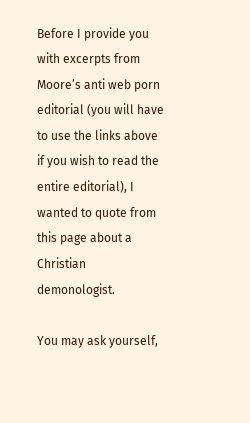Before I provide you with excerpts from Moore’s anti web porn editorial (you will have to use the links above if you wish to read the entire editorial), I wanted to quote from this page about a Christian demonologist.

You may ask yourself,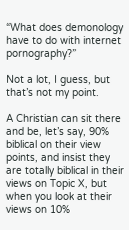“What does demonology have to do with internet pornography?”

Not a lot, I guess, but that’s not my point.

A Christian can sit there and be, let’s say, 90% biblical on their view points, and insist they are totally biblical in their views on Topic X, but when you look at their views on 10%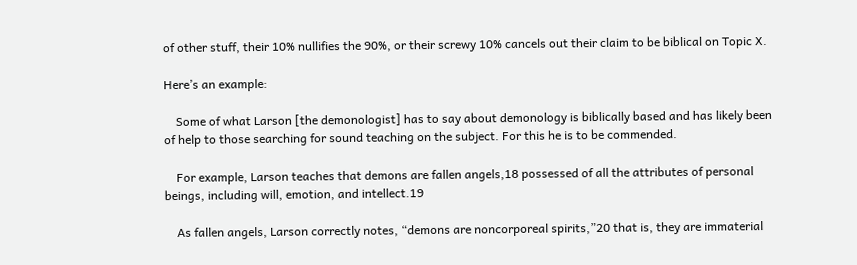of other stuff, their 10% nullifies the 90%, or their screwy 10% cancels out their claim to be biblical on Topic X.

Here’s an example:

    Some of what Larson [the demonologist] has to say about demonology is biblically based and has likely been of help to those searching for sound teaching on the subject. For this he is to be commended.

    For example, Larson teaches that demons are fallen angels,18 possessed of all the attributes of personal beings, including will, emotion, and intellect.19

    As fallen angels, Larson correctly notes, “demons are noncorporeal spirits,”20 that is, they are immaterial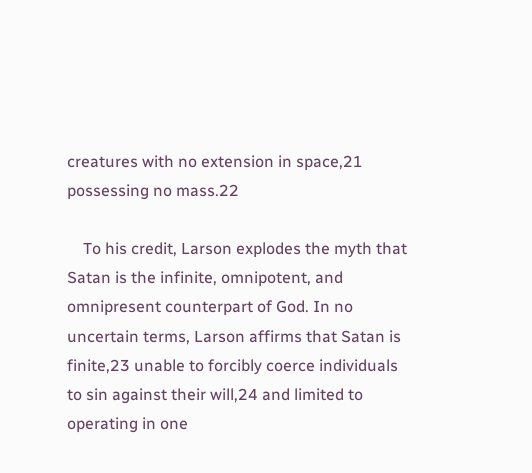creatures with no extension in space,21 possessing no mass.22

    To his credit, Larson explodes the myth that Satan is the infinite, omnipotent, and omnipresent counterpart of God. In no uncertain terms, Larson affirms that Satan is finite,23 unable to forcibly coerce individuals to sin against their will,24 and limited to operating in one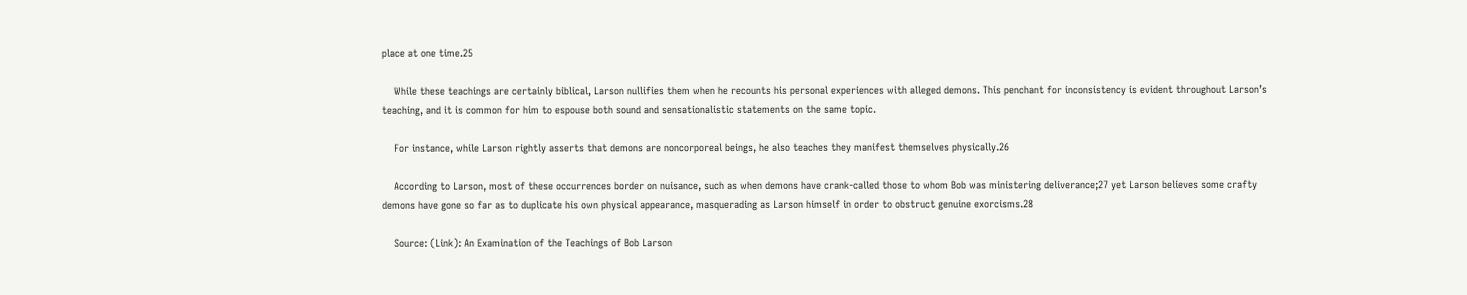place at one time.25

    While these teachings are certainly biblical, Larson nullifies them when he recounts his personal experiences with alleged demons. This penchant for inconsistency is evident throughout Larson’s teaching, and it is common for him to espouse both sound and sensationalistic statements on the same topic.

    For instance, while Larson rightly asserts that demons are noncorporeal beings, he also teaches they manifest themselves physically.26

    According to Larson, most of these occurrences border on nuisance, such as when demons have crank-called those to whom Bob was ministering deliverance;27 yet Larson believes some crafty demons have gone so far as to duplicate his own physical appearance, masquerading as Larson himself in order to obstruct genuine exorcisms.28

    Source: (Link): An Examination of the Teachings of Bob Larson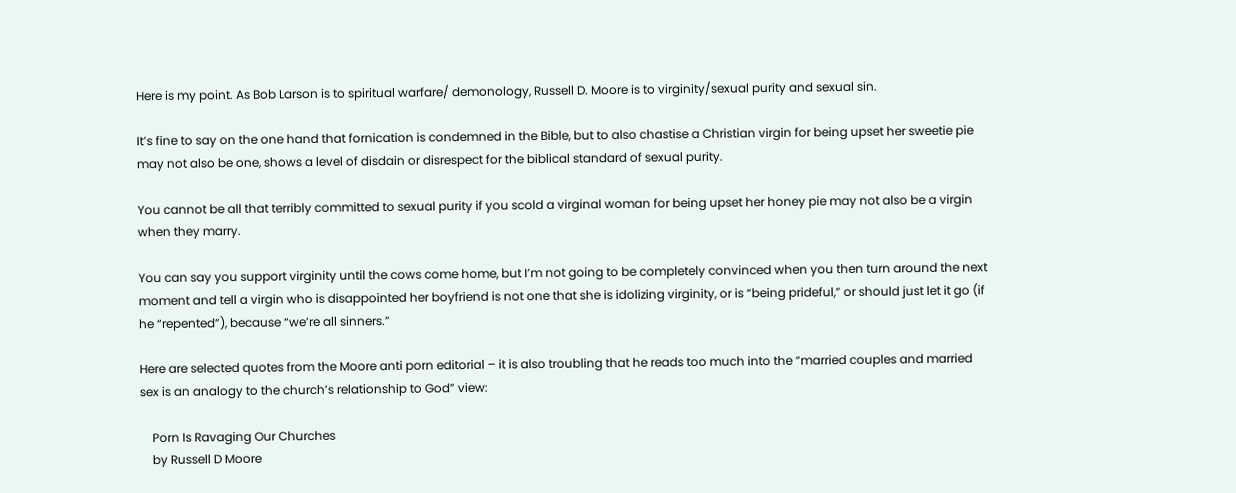Here is my point. As Bob Larson is to spiritual warfare/ demonology, Russell D. Moore is to virginity/sexual purity and sexual sin.

It’s fine to say on the one hand that fornication is condemned in the Bible, but to also chastise a Christian virgin for being upset her sweetie pie may not also be one, shows a level of disdain or disrespect for the biblical standard of sexual purity.

You cannot be all that terribly committed to sexual purity if you scold a virginal woman for being upset her honey pie may not also be a virgin when they marry.

You can say you support virginity until the cows come home, but I’m not going to be completely convinced when you then turn around the next moment and tell a virgin who is disappointed her boyfriend is not one that she is idolizing virginity, or is “being prideful,” or should just let it go (if he “repented”), because “we’re all sinners.”

Here are selected quotes from the Moore anti porn editorial – it is also troubling that he reads too much into the “married couples and married sex is an analogy to the church’s relationship to God” view:

    Porn Is Ravaging Our Churches
    by Russell D Moore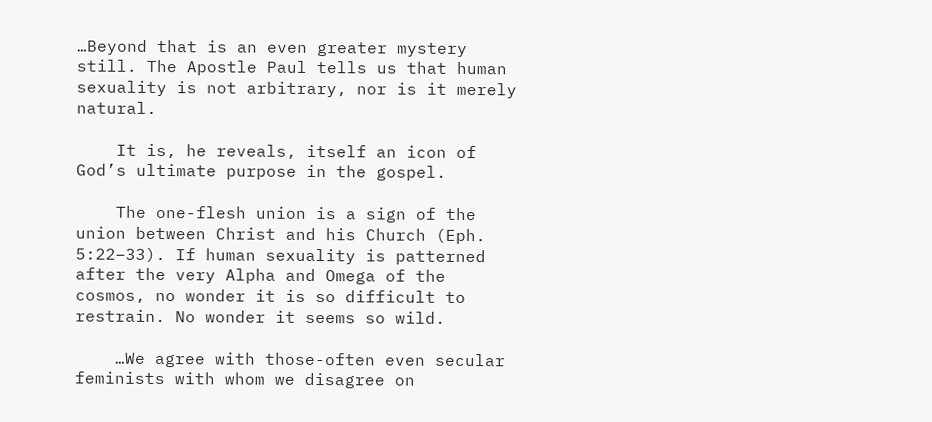…Beyond that is an even greater mystery still. The Apostle Paul tells us that human sexuality is not arbitrary, nor is it merely natural.

    It is, he reveals, itself an icon of God’s ultimate purpose in the gospel.

    The one-flesh union is a sign of the union between Christ and his Church (Eph. 5:22–33). If human sexuality is patterned after the very Alpha and Omega of the cosmos, no wonder it is so difficult to restrain. No wonder it seems so wild.

    …We agree with those-often even secular feminists with whom we disagree on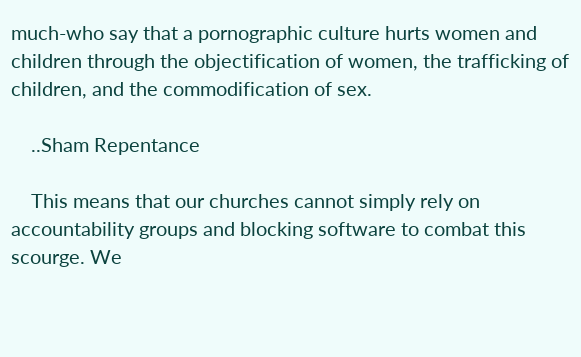much-who say that a pornographic culture hurts women and children through the objectification of women, the trafficking of children, and the commodification of sex.

    ..Sham Repentance

    This means that our churches cannot simply rely on accountability groups and blocking software to combat this scourge. We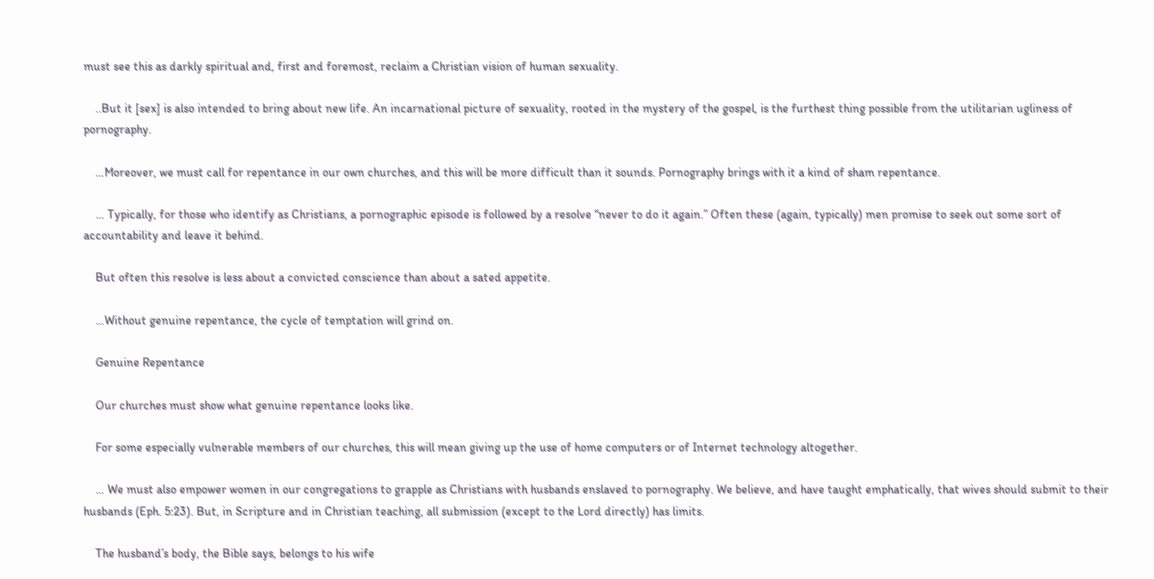must see this as darkly spiritual and, first and foremost, reclaim a Christian vision of human sexuality.

    ..But it [sex] is also intended to bring about new life. An incarnational picture of sexuality, rooted in the mystery of the gospel, is the furthest thing possible from the utilitarian ugliness of pornography.

    …Moreover, we must call for repentance in our own churches, and this will be more difficult than it sounds. Pornography brings with it a kind of sham repentance.

    … Typically, for those who identify as Christians, a pornographic episode is followed by a resolve “never to do it again.” Often these (again, typically) men promise to seek out some sort of accountability and leave it behind.

    But often this resolve is less about a convicted conscience than about a sated appetite.

    …Without genuine repentance, the cycle of temptation will grind on.

    Genuine Repentance

    Our churches must show what genuine repentance looks like.

    For some especially vulnerable members of our churches, this will mean giving up the use of home computers or of Internet technology altogether.

    … We must also empower women in our congregations to grapple as Christians with husbands enslaved to pornography. We believe, and have taught emphatically, that wives should submit to their husbands (Eph. 5:23). But, in Scripture and in Christian teaching, all submission (except to the Lord directly) has limits.

    The husband’s body, the Bible says, belongs to his wife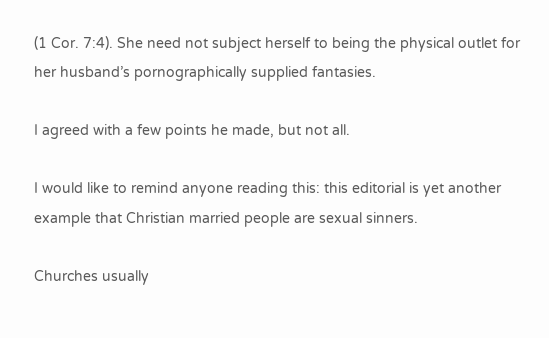(1 Cor. 7:4). She need not subject herself to being the physical outlet for her husband’s pornographically supplied fantasies.

I agreed with a few points he made, but not all.

I would like to remind anyone reading this: this editorial is yet another example that Christian married people are sexual sinners.

Churches usually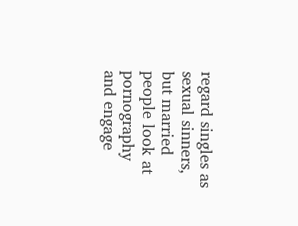regard singles as sexual sinners, but married people look at pornography and engage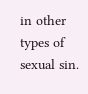in other types of sexual sin.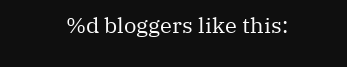%d bloggers like this: